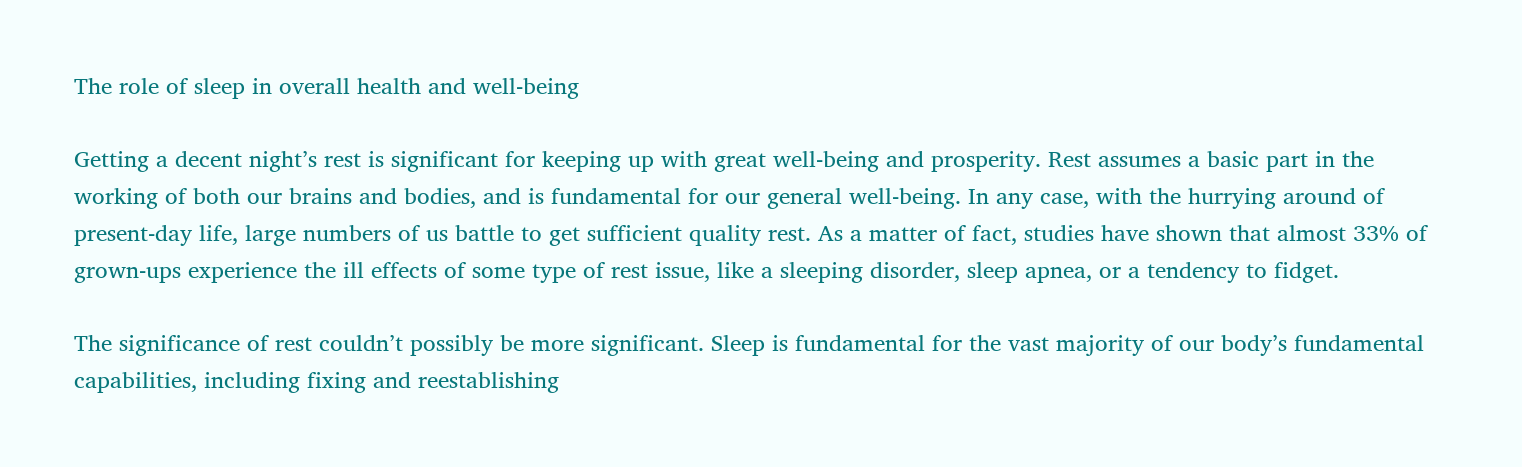The role of sleep in overall health and well-being

Getting a decent night’s rest is significant for keeping up with great well-being and prosperity. Rest assumes a basic part in the working of both our brains and bodies, and is fundamental for our general well-being. In any case, with the hurrying around of present-day life, large numbers of us battle to get sufficient quality rest. As a matter of fact, studies have shown that almost 33% of grown-ups experience the ill effects of some type of rest issue, like a sleeping disorder, sleep apnea, or a tendency to fidget.

The significance of rest couldn’t possibly be more significant. Sleep is fundamental for the vast majority of our body’s fundamental capabilities, including fixing and reestablishing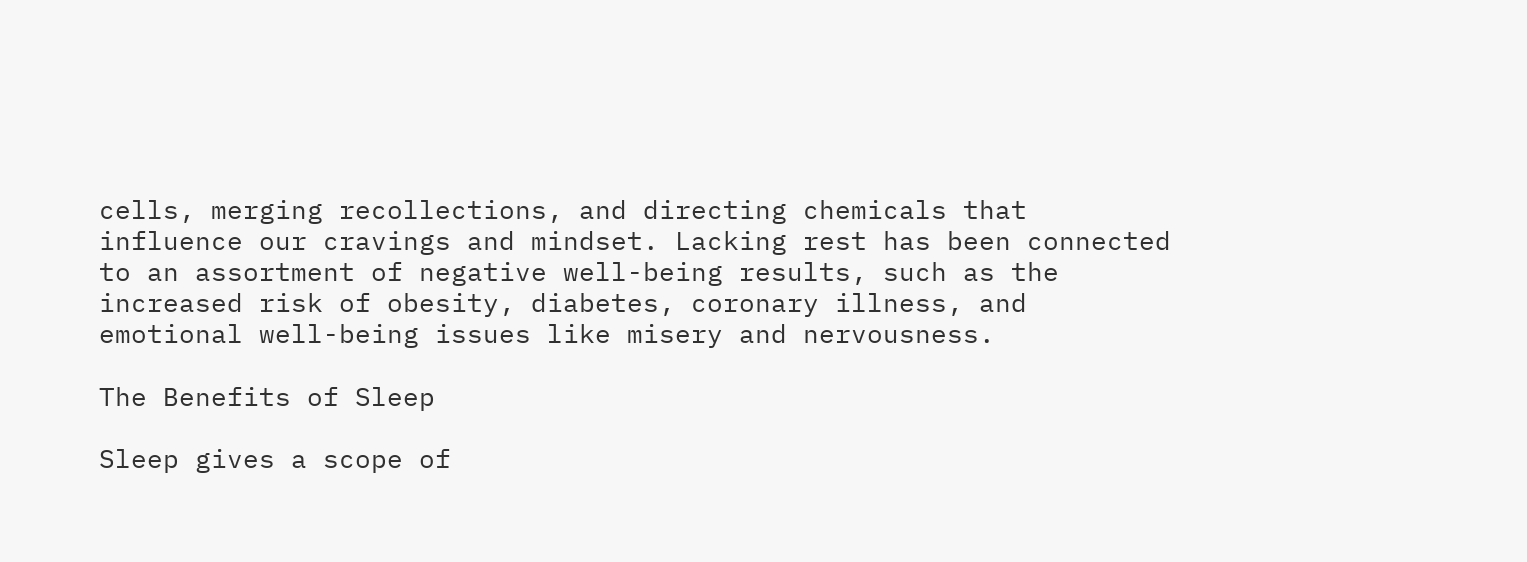cells, merging recollections, and directing chemicals that influence our cravings and mindset. Lacking rest has been connected to an assortment of negative well-being results, such as the increased risk of obesity, diabetes, coronary illness, and emotional well-being issues like misery and nervousness.

The Benefits of Sleep

Sleep gives a scope of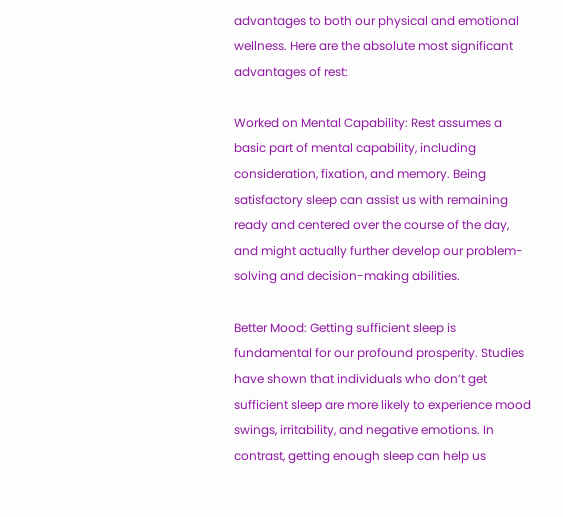advantages to both our physical and emotional wellness. Here are the absolute most significant advantages of rest:

Worked on Mental Capability: Rest assumes a basic part of mental capability, including consideration, fixation, and memory. Being satisfactory sleep can assist us with remaining ready and centered over the course of the day, and might actually further develop our problem-solving and decision-making abilities.

Better Mood: Getting sufficient sleep is fundamental for our profound prosperity. Studies have shown that individuals who don’t get sufficient sleep are more likely to experience mood swings, irritability, and negative emotions. In contrast, getting enough sleep can help us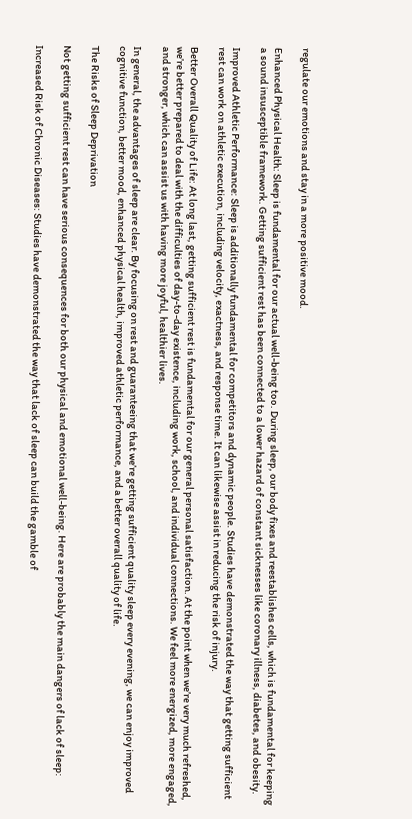regulate our emotions and stay in a more positive mood.

Enhanced Physical Health: Sleep is fundamental for our actual well-being too. During sleep, our body fixes and reestablishes cells, which is fundamental for keeping a sound insusceptible framework. Getting sufficient rest has been connected to a lower hazard of constant sicknesses like coronary illness, diabetes, and obesity.

Improved Athletic Performance: Sleep is additionally fundamental for competitors and dynamic people. Studies have demonstrated the way that getting sufficient rest can work on athletic execution, including velocity, exactness, and response time. It can likewise assist in reducing the risk of injury.

Better Overall Quality of Life: At long last, getting sufficient rest is fundamental for our general personal satisfaction. At the point when we’re very much refreshed, we’re better prepared to deal with the difficulties of day-to-day existence, including work, school, and individual connections. We feel more energized, more engaged, and stronger, which can assist us with having more joyful, healthier lives.

In general, the advantages of sleep are clear. By focusing on rest and guaranteeing that we’re getting sufficient quality sleep every evening, we can enjoy improved cognitive function, better mood, enhanced physical health, improved athletic performance, and a better overall quality of life.

The Risks of Sleep Deprivation

Not getting sufficient rest can have serious consequences for both our physical and emotional well-being. Here are probably the main dangers of lack of sleep:

Increased Risk of Chronic Diseases: Studies have demonstrated the way that lack of sleep can build the gamble of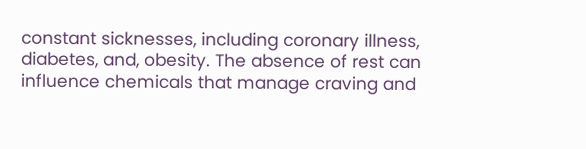constant sicknesses, including coronary illness, diabetes, and, obesity. The absence of rest can influence chemicals that manage craving and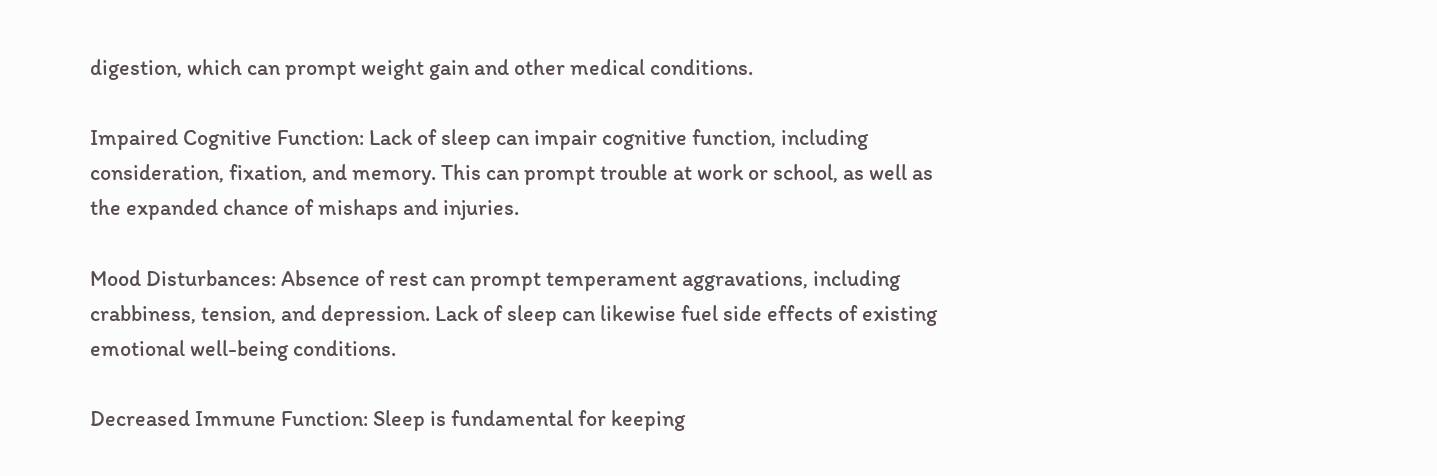digestion, which can prompt weight gain and other medical conditions.

Impaired Cognitive Function: Lack of sleep can impair cognitive function, including consideration, fixation, and memory. This can prompt trouble at work or school, as well as the expanded chance of mishaps and injuries.

Mood Disturbances: Absence of rest can prompt temperament aggravations, including crabbiness, tension, and depression. Lack of sleep can likewise fuel side effects of existing emotional well-being conditions.

Decreased Immune Function: Sleep is fundamental for keeping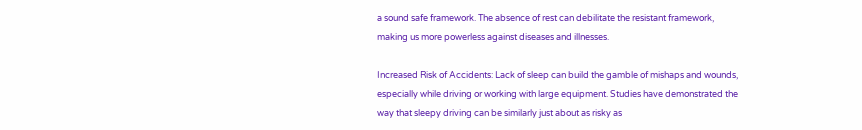a sound safe framework. The absence of rest can debilitate the resistant framework, making us more powerless against diseases and illnesses.

Increased Risk of Accidents: Lack of sleep can build the gamble of mishaps and wounds, especially while driving or working with large equipment. Studies have demonstrated the way that sleepy driving can be similarly just about as risky as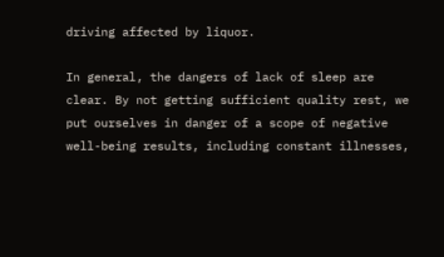driving affected by liquor.

In general, the dangers of lack of sleep are clear. By not getting sufficient quality rest, we put ourselves in danger of a scope of negative well-being results, including constant illnesses,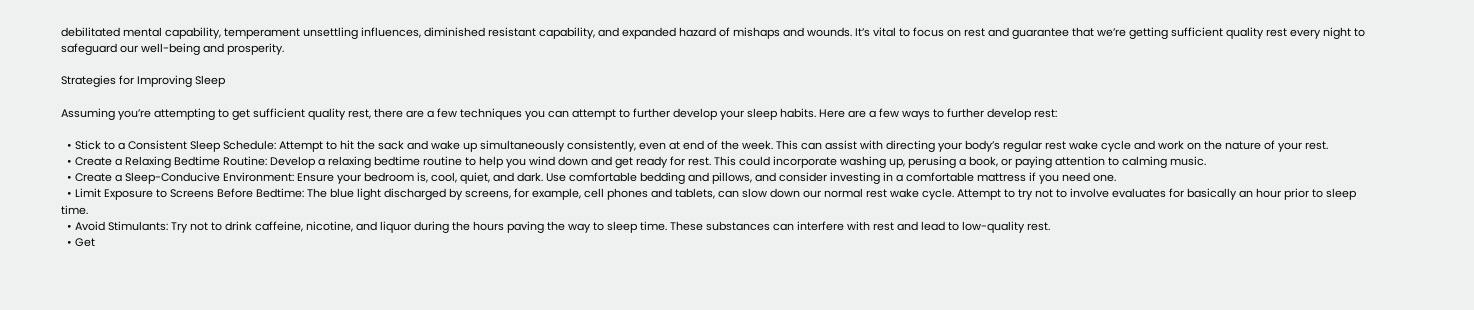debilitated mental capability, temperament unsettling influences, diminished resistant capability, and expanded hazard of mishaps and wounds. It’s vital to focus on rest and guarantee that we’re getting sufficient quality rest every night to safeguard our well-being and prosperity.

Strategies for Improving Sleep

Assuming you’re attempting to get sufficient quality rest, there are a few techniques you can attempt to further develop your sleep habits. Here are a few ways to further develop rest:

  • Stick to a Consistent Sleep Schedule: Attempt to hit the sack and wake up simultaneously consistently, even at end of the week. This can assist with directing your body’s regular rest wake cycle and work on the nature of your rest.
  • Create a Relaxing Bedtime Routine: Develop a relaxing bedtime routine to help you wind down and get ready for rest. This could incorporate washing up, perusing a book, or paying attention to calming music.
  • Create a Sleep-Conducive Environment: Ensure your bedroom is, cool, quiet, and dark. Use comfortable bedding and pillows, and consider investing in a comfortable mattress if you need one.
  • Limit Exposure to Screens Before Bedtime: The blue light discharged by screens, for example, cell phones and tablets, can slow down our normal rest wake cycle. Attempt to try not to involve evaluates for basically an hour prior to sleep time.
  • Avoid Stimulants: Try not to drink caffeine, nicotine, and liquor during the hours paving the way to sleep time. These substances can interfere with rest and lead to low-quality rest.
  • Get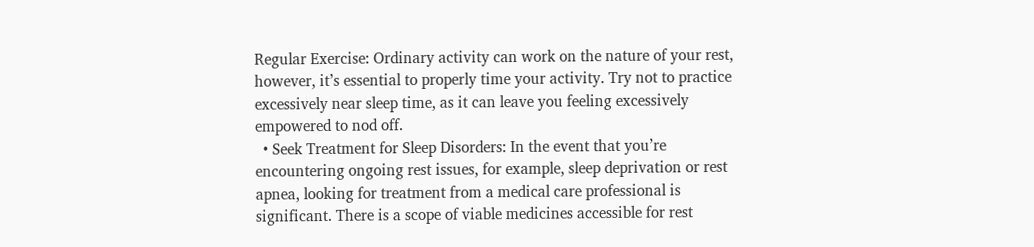Regular Exercise: Ordinary activity can work on the nature of your rest, however, it’s essential to properly time your activity. Try not to practice excessively near sleep time, as it can leave you feeling excessively empowered to nod off.
  • Seek Treatment for Sleep Disorders: In the event that you’re encountering ongoing rest issues, for example, sleep deprivation or rest apnea, looking for treatment from a medical care professional is significant. There is a scope of viable medicines accessible for rest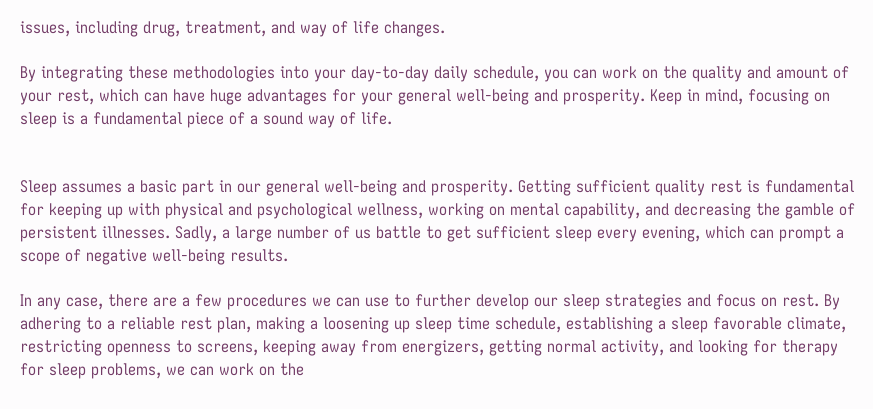issues, including drug, treatment, and way of life changes.

By integrating these methodologies into your day-to-day daily schedule, you can work on the quality and amount of your rest, which can have huge advantages for your general well-being and prosperity. Keep in mind, focusing on sleep is a fundamental piece of a sound way of life.


Sleep assumes a basic part in our general well-being and prosperity. Getting sufficient quality rest is fundamental for keeping up with physical and psychological wellness, working on mental capability, and decreasing the gamble of persistent illnesses. Sadly, a large number of us battle to get sufficient sleep every evening, which can prompt a scope of negative well-being results.

In any case, there are a few procedures we can use to further develop our sleep strategies and focus on rest. By adhering to a reliable rest plan, making a loosening up sleep time schedule, establishing a sleep favorable climate, restricting openness to screens, keeping away from energizers, getting normal activity, and looking for therapy for sleep problems, we can work on the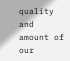quality and amount of our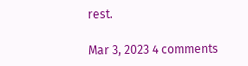rest.

Mar 3, 2023 4 comments